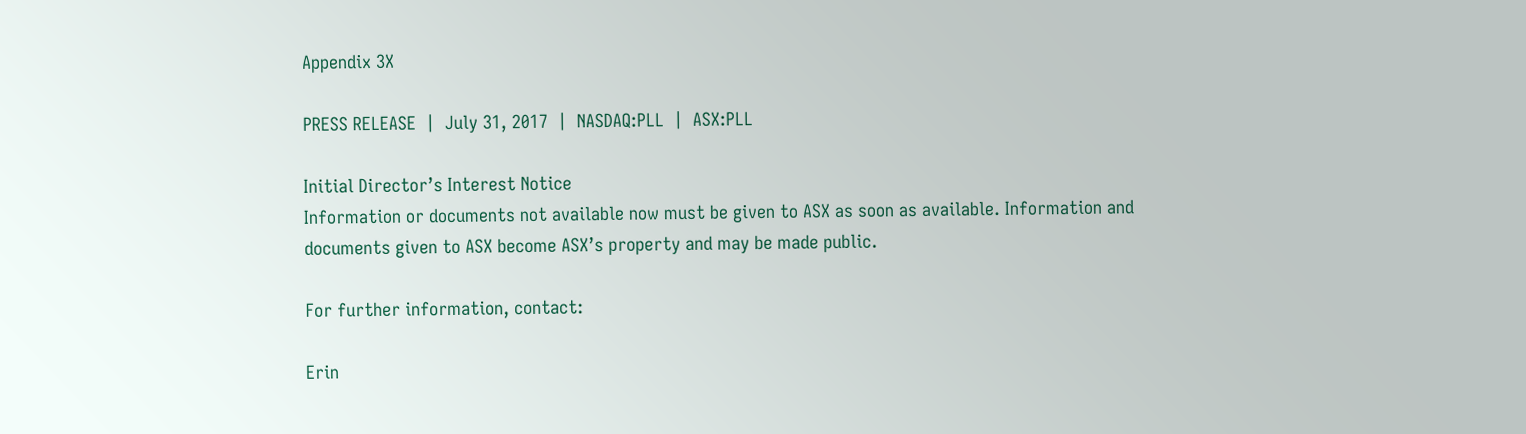Appendix 3X

PRESS RELEASE  |  July 31, 2017  |  NASDAQ:PLL  |  ASX:PLL

Initial Director’s Interest Notice
Information or documents not available now must be given to ASX as soon as available. Information and
documents given to ASX become ASX’s property and may be made public.

For further information, contact:

Erin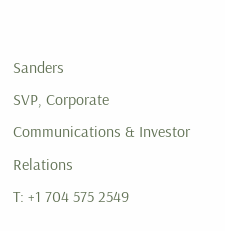Sanders
SVP, Corporate Communications & Investor Relations
T: +1 704 575 2549